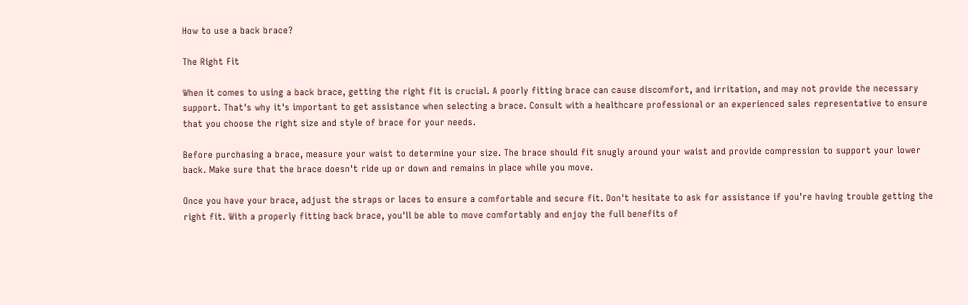How to use a back brace?

The Right Fit

When it comes to using a back brace, getting the right fit is crucial. A poorly fitting brace can cause discomfort, and irritation, and may not provide the necessary support. That's why it's important to get assistance when selecting a brace. Consult with a healthcare professional or an experienced sales representative to ensure that you choose the right size and style of brace for your needs.

Before purchasing a brace, measure your waist to determine your size. The brace should fit snugly around your waist and provide compression to support your lower back. Make sure that the brace doesn't ride up or down and remains in place while you move.

Once you have your brace, adjust the straps or laces to ensure a comfortable and secure fit. Don't hesitate to ask for assistance if you're having trouble getting the right fit. With a properly fitting back brace, you'll be able to move comfortably and enjoy the full benefits of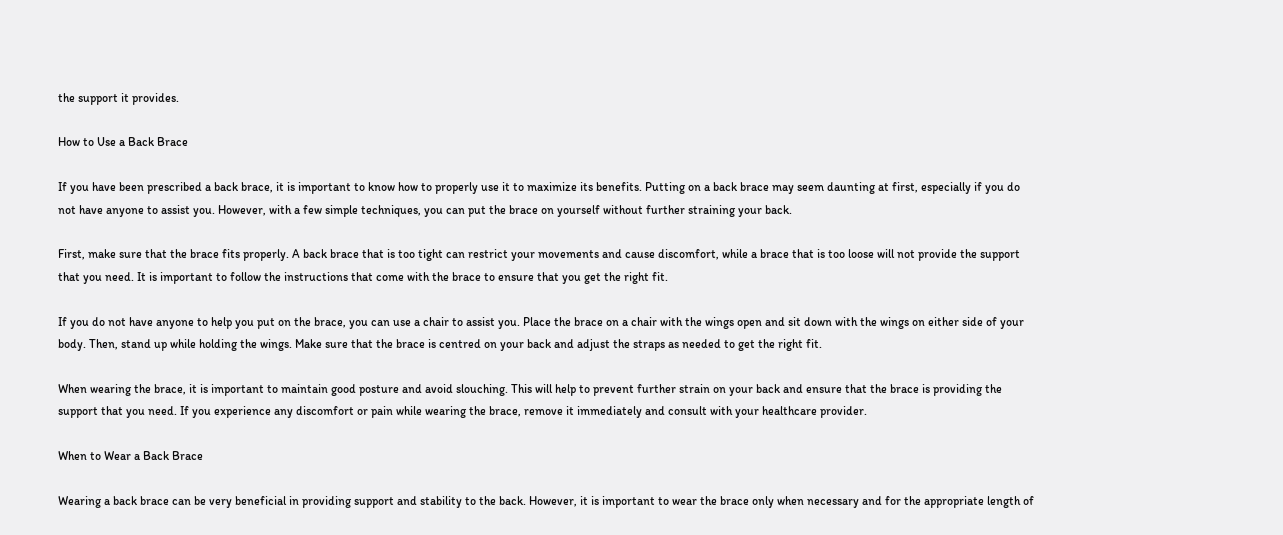the support it provides.

How to Use a Back Brace

If you have been prescribed a back brace, it is important to know how to properly use it to maximize its benefits. Putting on a back brace may seem daunting at first, especially if you do not have anyone to assist you. However, with a few simple techniques, you can put the brace on yourself without further straining your back.

First, make sure that the brace fits properly. A back brace that is too tight can restrict your movements and cause discomfort, while a brace that is too loose will not provide the support that you need. It is important to follow the instructions that come with the brace to ensure that you get the right fit.

If you do not have anyone to help you put on the brace, you can use a chair to assist you. Place the brace on a chair with the wings open and sit down with the wings on either side of your body. Then, stand up while holding the wings. Make sure that the brace is centred on your back and adjust the straps as needed to get the right fit.

When wearing the brace, it is important to maintain good posture and avoid slouching. This will help to prevent further strain on your back and ensure that the brace is providing the support that you need. If you experience any discomfort or pain while wearing the brace, remove it immediately and consult with your healthcare provider.

When to Wear a Back Brace

Wearing a back brace can be very beneficial in providing support and stability to the back. However, it is important to wear the brace only when necessary and for the appropriate length of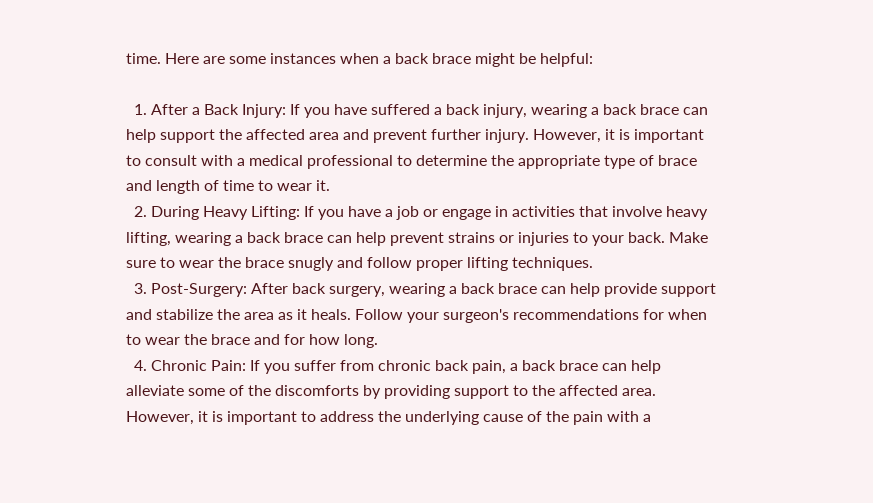time. Here are some instances when a back brace might be helpful:

  1. After a Back Injury: If you have suffered a back injury, wearing a back brace can help support the affected area and prevent further injury. However, it is important to consult with a medical professional to determine the appropriate type of brace and length of time to wear it.
  2. During Heavy Lifting: If you have a job or engage in activities that involve heavy lifting, wearing a back brace can help prevent strains or injuries to your back. Make sure to wear the brace snugly and follow proper lifting techniques.
  3. Post-Surgery: After back surgery, wearing a back brace can help provide support and stabilize the area as it heals. Follow your surgeon's recommendations for when to wear the brace and for how long.
  4. Chronic Pain: If you suffer from chronic back pain, a back brace can help alleviate some of the discomforts by providing support to the affected area. However, it is important to address the underlying cause of the pain with a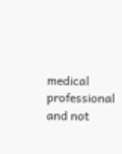medical professional and not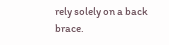rely solely on a back brace.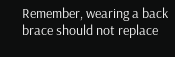Remember, wearing a back brace should not replace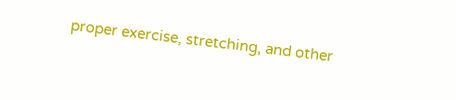proper exercise, stretching, and other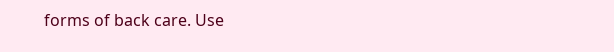forms of back care. Use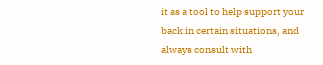it as a tool to help support your back in certain situations, and always consult with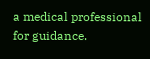a medical professional for guidance.